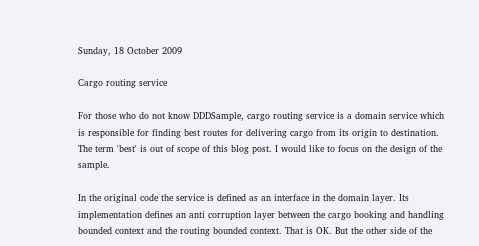Sunday, 18 October 2009

Cargo routing service

For those who do not know DDDSample, cargo routing service is a domain service which is responsible for finding best routes for delivering cargo from its origin to destination. The term 'best' is out of scope of this blog post. I would like to focus on the design of the sample.

In the original code the service is defined as an interface in the domain layer. Its implementation defines an anti corruption layer between the cargo booking and handling bounded context and the routing bounded context. That is OK. But the other side of the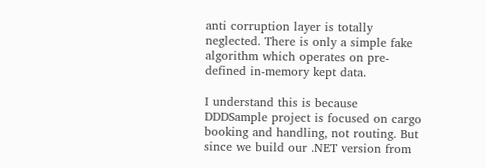anti corruption layer is totally neglected. There is only a simple fake algorithm which operates on pre-defined in-memory kept data.

I understand this is because DDDSample project is focused on cargo booking and handling, not routing. But since we build our .NET version from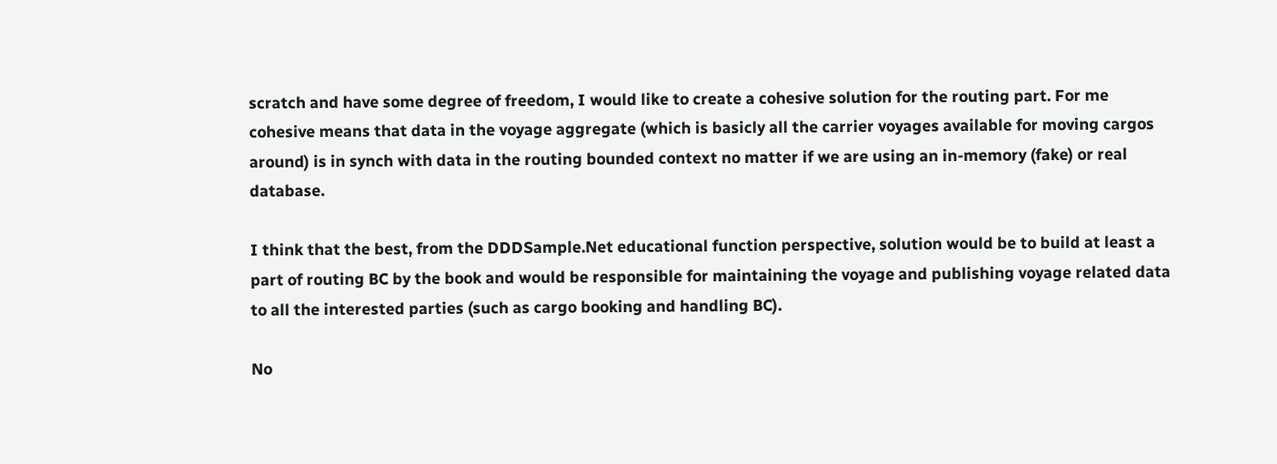scratch and have some degree of freedom, I would like to create a cohesive solution for the routing part. For me cohesive means that data in the voyage aggregate (which is basicly all the carrier voyages available for moving cargos around) is in synch with data in the routing bounded context no matter if we are using an in-memory (fake) or real database.

I think that the best, from the DDDSample.Net educational function perspective, solution would be to build at least a part of routing BC by the book and would be responsible for maintaining the voyage and publishing voyage related data to all the interested parties (such as cargo booking and handling BC).

No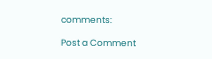comments:

Post a Comment